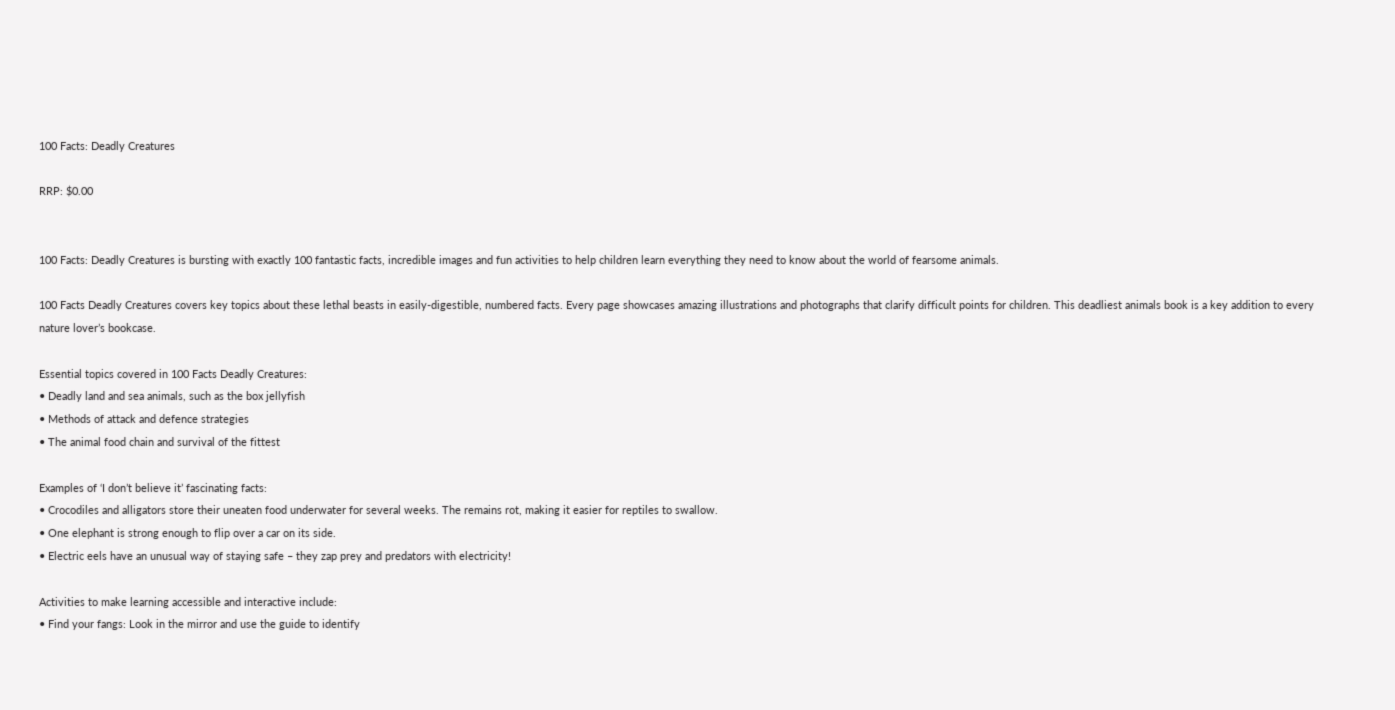100 Facts: Deadly Creatures

RRP: $0.00


100 Facts: Deadly Creatures is bursting with exactly 100 fantastic facts, incredible images and fun activities to help children learn everything they need to know about the world of fearsome animals.

100 Facts Deadly Creatures covers key topics about these lethal beasts in easily-digestible, numbered facts. Every page showcases amazing illustrations and photographs that clarify difficult points for children. This deadliest animals book is a key addition to every nature lover’s bookcase.

Essential topics covered in 100 Facts Deadly Creatures:
• Deadly land and sea animals, such as the box jellyfish
• Methods of attack and defence strategies
• The animal food chain and survival of the fittest

Examples of ‘I don’t believe it’ fascinating facts:
• Crocodiles and alligators store their uneaten food underwater for several weeks. The remains rot, making it easier for reptiles to swallow.
• One elephant is strong enough to flip over a car on its side.
• Electric eels have an unusual way of staying safe – they zap prey and predators with electricity!

Activities to make learning accessible and interactive include:
• Find your fangs: Look in the mirror and use the guide to identify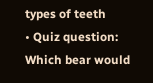types of teeth
• Quiz question: Which bear would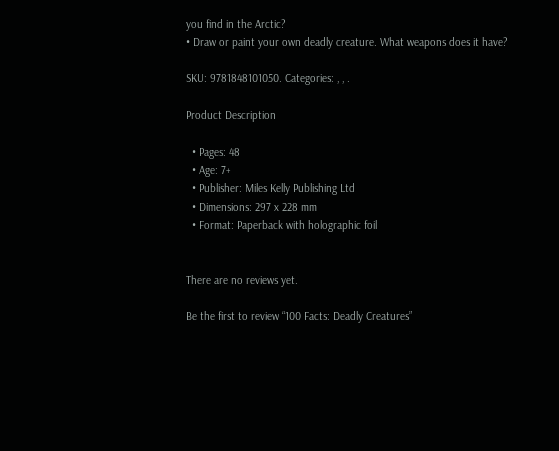you find in the Arctic?
• Draw or paint your own deadly creature. What weapons does it have?

SKU: 9781848101050. Categories: , , .

Product Description

  • Pages: 48
  • Age: 7+
  • Publisher: Miles Kelly Publishing Ltd
  • Dimensions: 297 x 228 mm
  • Format: Paperback with holographic foil


There are no reviews yet.

Be the first to review “100 Facts: Deadly Creatures”